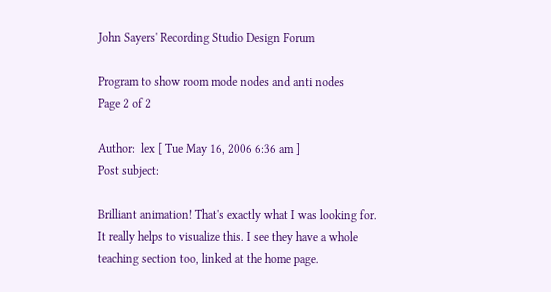John Sayers' Recording Studio Design Forum

Program to show room mode nodes and anti nodes
Page 2 of 2

Author:  lex [ Tue May 16, 2006 6:36 am ]
Post subject:

Brilliant animation! That's exactly what I was looking for. It really helps to visualize this. I see they have a whole teaching section too, linked at the home page.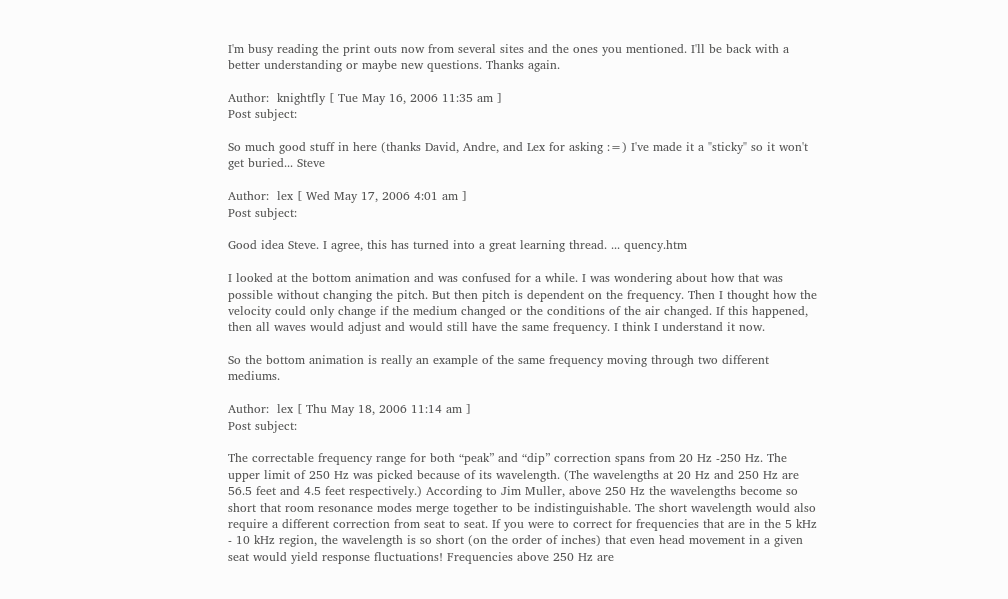I'm busy reading the print outs now from several sites and the ones you mentioned. I'll be back with a better understanding or maybe new questions. Thanks again.

Author:  knightfly [ Tue May 16, 2006 11:35 am ]
Post subject:

So much good stuff in here (thanks David, Andre, and Lex for asking :=) I've made it a "sticky" so it won't get buried... Steve

Author:  lex [ Wed May 17, 2006 4:01 am ]
Post subject:

Good idea Steve. I agree, this has turned into a great learning thread. ... quency.htm

I looked at the bottom animation and was confused for a while. I was wondering about how that was possible without changing the pitch. But then pitch is dependent on the frequency. Then I thought how the velocity could only change if the medium changed or the conditions of the air changed. If this happened, then all waves would adjust and would still have the same frequency. I think I understand it now.

So the bottom animation is really an example of the same frequency moving through two different mediums.

Author:  lex [ Thu May 18, 2006 11:14 am ]
Post subject:

The correctable frequency range for both “peak” and “dip” correction spans from 20 Hz -250 Hz. The upper limit of 250 Hz was picked because of its wavelength. (The wavelengths at 20 Hz and 250 Hz are 56.5 feet and 4.5 feet respectively.) According to Jim Muller, above 250 Hz the wavelengths become so short that room resonance modes merge together to be indistinguishable. The short wavelength would also require a different correction from seat to seat. If you were to correct for frequencies that are in the 5 kHz - 10 kHz region, the wavelength is so short (on the order of inches) that even head movement in a given seat would yield response fluctuations! Frequencies above 250 Hz are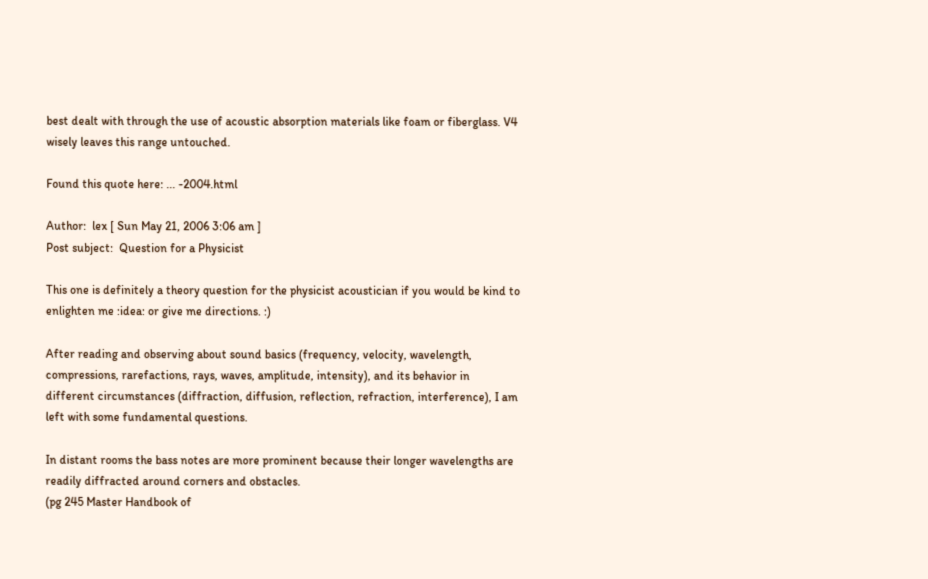best dealt with through the use of acoustic absorption materials like foam or fiberglass. V4 wisely leaves this range untouched.

Found this quote here: ... -2004.html

Author:  lex [ Sun May 21, 2006 3:06 am ]
Post subject:  Question for a Physicist

This one is definitely a theory question for the physicist acoustician if you would be kind to enlighten me :idea: or give me directions. :)

After reading and observing about sound basics (frequency, velocity, wavelength, compressions, rarefactions, rays, waves, amplitude, intensity), and its behavior in different circumstances (diffraction, diffusion, reflection, refraction, interference), I am left with some fundamental questions.

In distant rooms the bass notes are more prominent because their longer wavelengths are readily diffracted around corners and obstacles.
(pg 245 Master Handbook of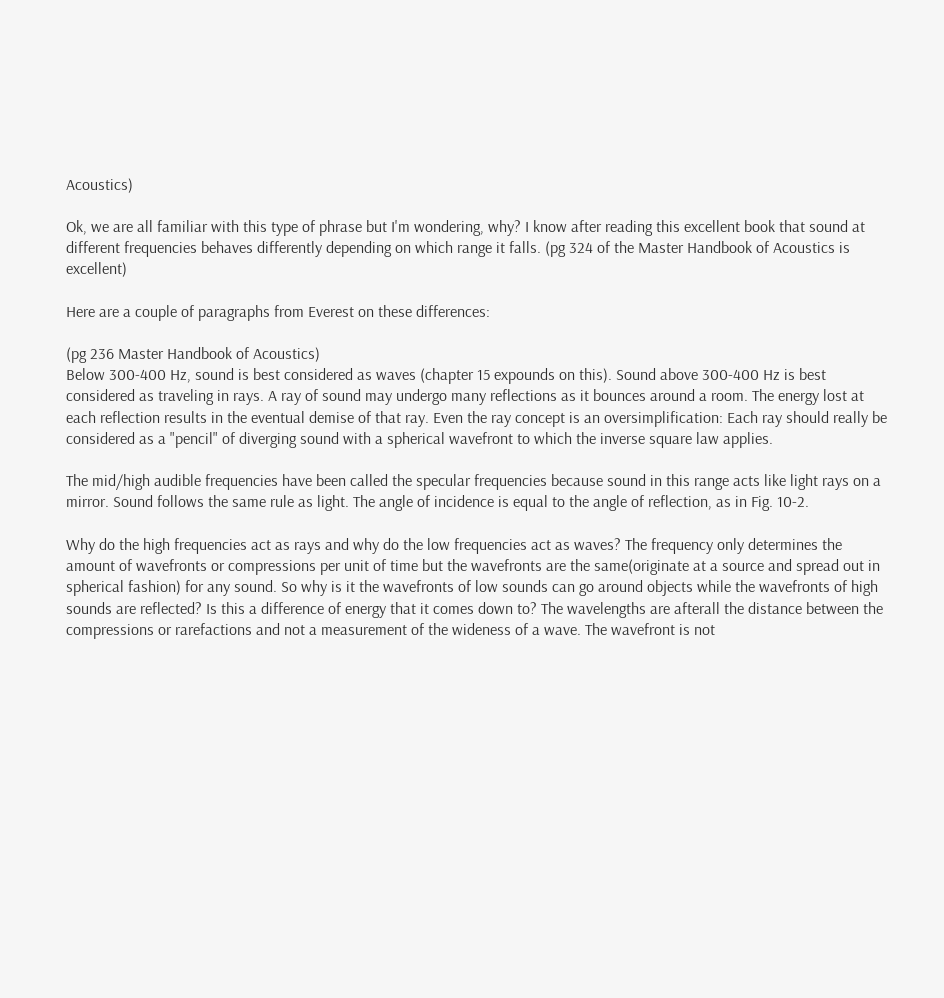Acoustics)

Ok, we are all familiar with this type of phrase but I'm wondering, why? I know after reading this excellent book that sound at different frequencies behaves differently depending on which range it falls. (pg 324 of the Master Handbook of Acoustics is excellent)

Here are a couple of paragraphs from Everest on these differences:

(pg 236 Master Handbook of Acoustics)
Below 300-400 Hz, sound is best considered as waves (chapter 15 expounds on this). Sound above 300-400 Hz is best considered as traveling in rays. A ray of sound may undergo many reflections as it bounces around a room. The energy lost at each reflection results in the eventual demise of that ray. Even the ray concept is an oversimplification: Each ray should really be considered as a "pencil" of diverging sound with a spherical wavefront to which the inverse square law applies.

The mid/high audible frequencies have been called the specular frequencies because sound in this range acts like light rays on a mirror. Sound follows the same rule as light. The angle of incidence is equal to the angle of reflection, as in Fig. 10-2.

Why do the high frequencies act as rays and why do the low frequencies act as waves? The frequency only determines the amount of wavefronts or compressions per unit of time but the wavefronts are the same(originate at a source and spread out in spherical fashion) for any sound. So why is it the wavefronts of low sounds can go around objects while the wavefronts of high sounds are reflected? Is this a difference of energy that it comes down to? The wavelengths are afterall the distance between the compressions or rarefactions and not a measurement of the wideness of a wave. The wavefront is not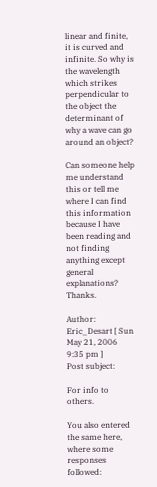linear and finite, it is curved and infinite. So why is the wavelength which strikes perpendicular to the object the determinant of why a wave can go around an object?

Can someone help me understand this or tell me where I can find this information because I have been reading and not finding anything except general explanations? Thanks.

Author:  Eric_Desart [ Sun May 21, 2006 9:35 pm ]
Post subject:

For info to others.

You also entered the same here, where some responses followed: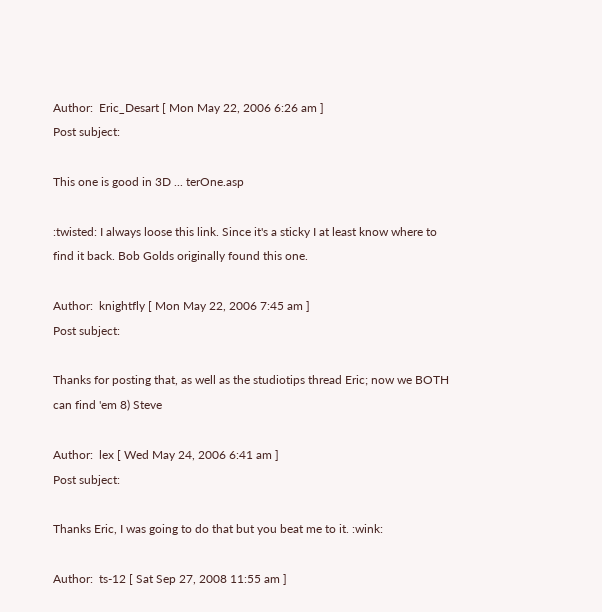Author:  Eric_Desart [ Mon May 22, 2006 6:26 am ]
Post subject:

This one is good in 3D ... terOne.asp

:twisted: I always loose this link. Since it's a sticky I at least know where to find it back. Bob Golds originally found this one.

Author:  knightfly [ Mon May 22, 2006 7:45 am ]
Post subject:

Thanks for posting that, as well as the studiotips thread Eric; now we BOTH can find 'em 8) Steve

Author:  lex [ Wed May 24, 2006 6:41 am ]
Post subject:

Thanks Eric, I was going to do that but you beat me to it. :wink:

Author:  ts-12 [ Sat Sep 27, 2008 11:55 am ]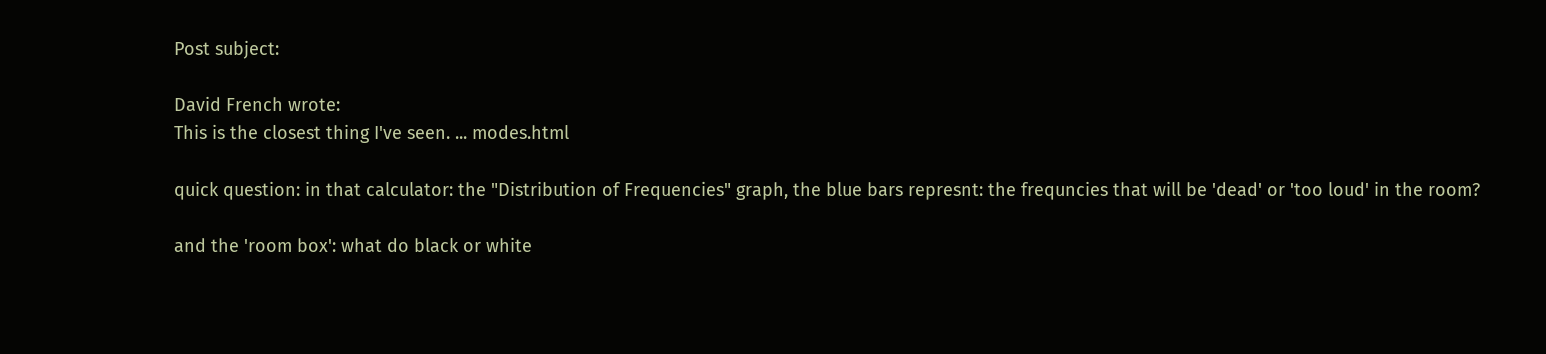Post subject:

David French wrote:
This is the closest thing I've seen. ... modes.html

quick question: in that calculator: the "Distribution of Frequencies" graph, the blue bars represnt: the frequncies that will be 'dead' or 'too loud' in the room?

and the 'room box': what do black or white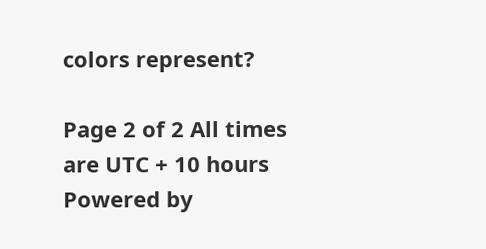colors represent?

Page 2 of 2 All times are UTC + 10 hours
Powered by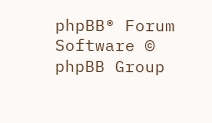phpBB® Forum Software © phpBB Group